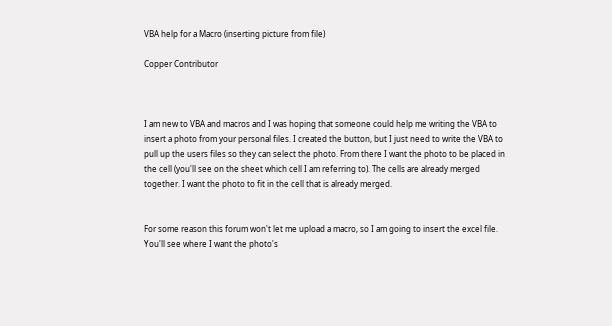VBA help for a Macro (inserting picture from file)

Copper Contributor



I am new to VBA and macros and I was hoping that someone could help me writing the VBA to insert a photo from your personal files. I created the button, but I just need to write the VBA to pull up the users files so they can select the photo. From there I want the photo to be placed in the cell (you'll see on the sheet which cell I am referring to). The cells are already merged together. I want the photo to fit in the cell that is already merged.


For some reason this forum won't let me upload a macro, so I am going to insert the excel file. You'll see where I want the photo's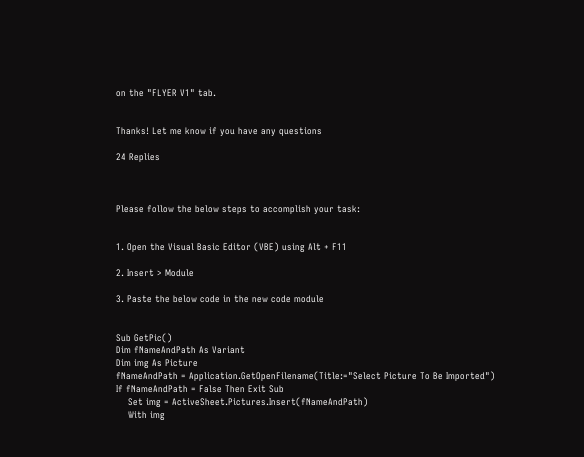on the "FLYER V1" tab.


Thanks! Let me know if you have any questions

24 Replies



Please follow the below steps to accomplish your task:


1. Open the Visual Basic Editor (VBE) using Alt + F11

2. Insert > Module

3. Paste the below code in the new code module


Sub GetPic()
Dim fNameAndPath As Variant
Dim img As Picture
fNameAndPath = Application.GetOpenFilename(Title:="Select Picture To Be Imported")
If fNameAndPath = False Then Exit Sub
    Set img = ActiveSheet.Pictures.Insert(fNameAndPath)
    With img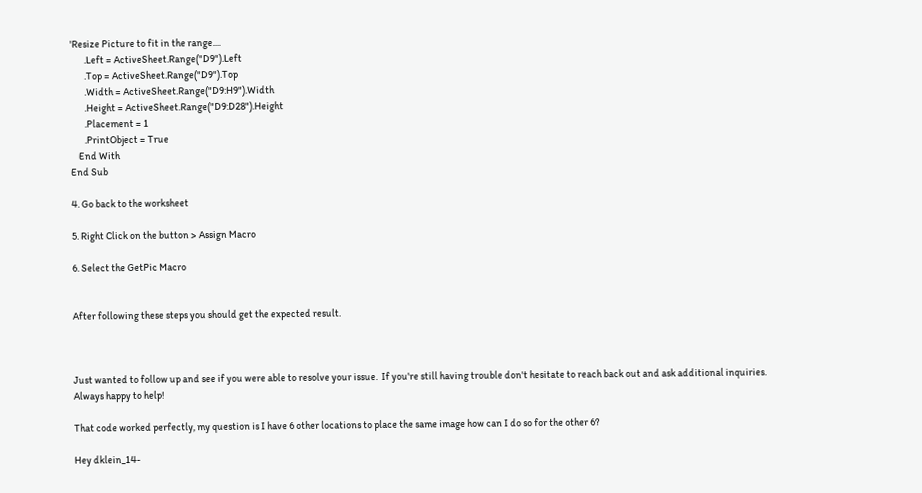'Resize Picture to fit in the range....
       .Left = ActiveSheet.Range("D9").Left
       .Top = ActiveSheet.Range("D9").Top
       .Width = ActiveSheet.Range("D9:H9").Width
       .Height = ActiveSheet.Range("D9:D28").Height
       .Placement = 1
       .PrintObject = True
    End With
End Sub

4. Go back to the worksheet

5. Right Click on the button > Assign Macro

6. Select the GetPic Macro


After following these steps you should get the expected result.



Just wanted to follow up and see if you were able to resolve your issue.  If you're still having trouble don't hesitate to reach back out and ask additional inquiries.  Always happy to help!

That code worked perfectly, my question is I have 6 other locations to place the same image how can I do so for the other 6?

Hey dklein_14-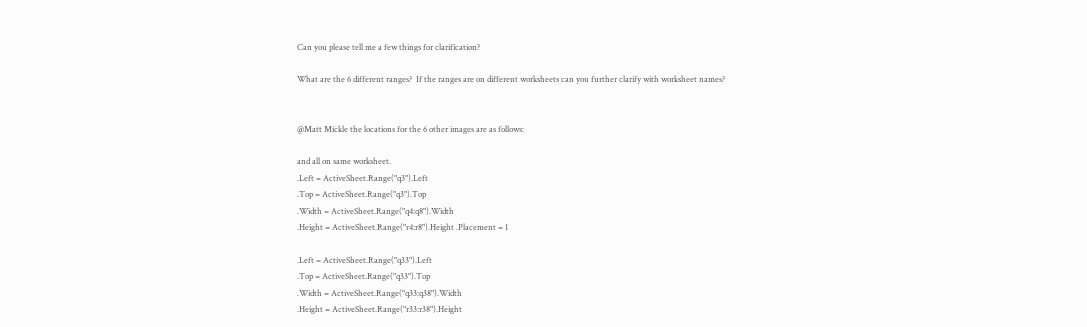Can you please tell me a few things for clarification?

What are the 6 different ranges?  If the ranges are on different worksheets can you further clarify with worksheet names?


@Matt Mickle the locations for the 6 other images are as follows:

and all on same worksheet.
.Left = ActiveSheet.Range("q3").Left
.Top = ActiveSheet.Range("q3").Top
.Width = ActiveSheet.Range("q4:q8").Width
.Height = ActiveSheet.Range("r4:r8").Height .Placement = 1

.Left = ActiveSheet.Range("q33").Left
.Top = ActiveSheet.Range("q33").Top
.Width = ActiveSheet.Range("q33:q38").Width
.Height = ActiveSheet.Range("r33:r38").Height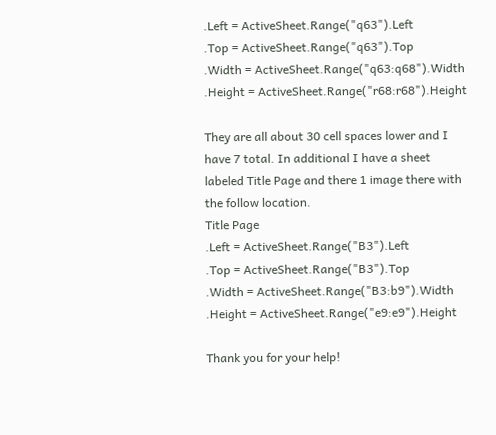.Left = ActiveSheet.Range("q63").Left
.Top = ActiveSheet.Range("q63").Top
.Width = ActiveSheet.Range("q63:q68").Width
.Height = ActiveSheet.Range("r68:r68").Height

They are all about 30 cell spaces lower and I have 7 total. In additional I have a sheet labeled Title Page and there 1 image there with the follow location.
Title Page
.Left = ActiveSheet.Range("B3").Left
.Top = ActiveSheet.Range("B3").Top
.Width = ActiveSheet.Range("B3:b9").Width
.Height = ActiveSheet.Range("e9:e9").Height

Thank you for your help!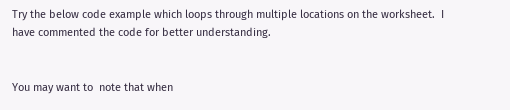Try the below code example which loops through multiple locations on the worksheet.  I have commented the code for better understanding.


You may want to  note that when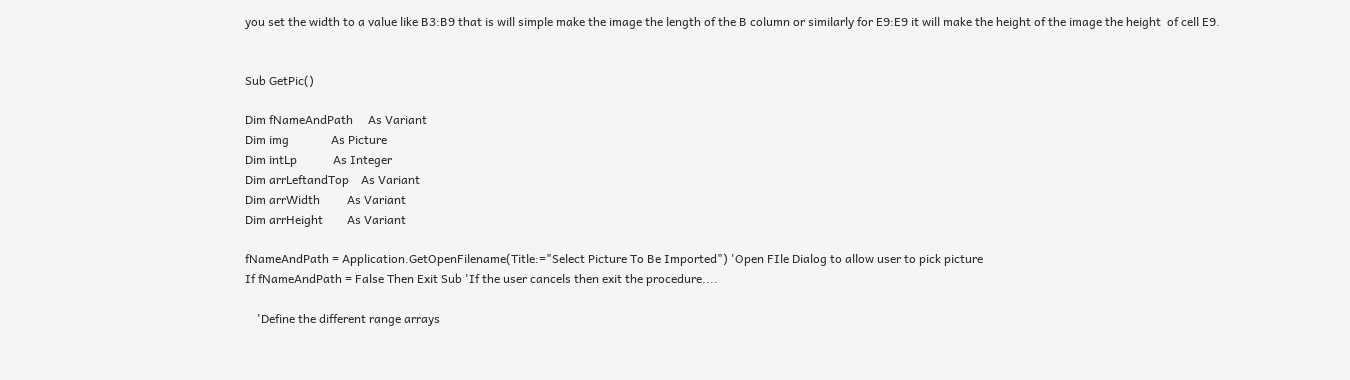you set the width to a value like B3:B9 that is will simple make the image the length of the B column or similarly for E9:E9 it will make the height of the image the height  of cell E9.


Sub GetPic()

Dim fNameAndPath     As Variant
Dim img              As Picture
Dim intLp            As Integer
Dim arrLeftandTop    As Variant
Dim arrWidth         As Variant
Dim arrHeight        As Variant

fNameAndPath = Application.GetOpenFilename(Title:="Select Picture To Be Imported") 'Open FIle Dialog to allow user to pick picture
If fNameAndPath = False Then Exit Sub 'If the user cancels then exit the procedure....

    'Define the different range arrays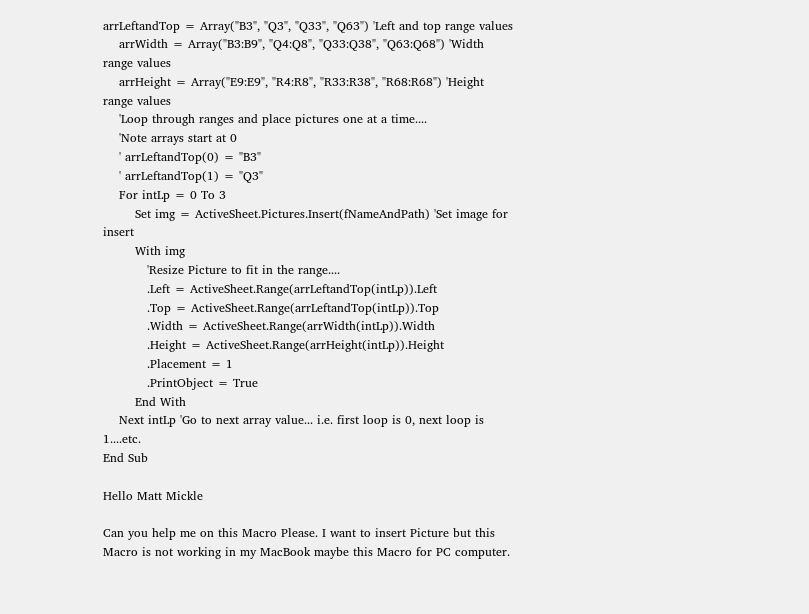arrLeftandTop = Array("B3", "Q3", "Q33", "Q63") 'Left and top range values
    arrWidth = Array("B3:B9", "Q4:Q8", "Q33:Q38", "Q63:Q68") 'Width range values
    arrHeight = Array("E9:E9", "R4:R8", "R33:R38", "R68:R68") 'Height range values
    'Loop through ranges and place pictures one at a time....
    'Note arrays start at 0
    ' arrLeftandTop(0) = "B3"
    ' arrLeftandTop(1) = "Q3"
    For intLp = 0 To 3
        Set img = ActiveSheet.Pictures.Insert(fNameAndPath) 'Set image for insert
        With img
           'Resize Picture to fit in the range....
           .Left = ActiveSheet.Range(arrLeftandTop(intLp)).Left
           .Top = ActiveSheet.Range(arrLeftandTop(intLp)).Top
           .Width = ActiveSheet.Range(arrWidth(intLp)).Width
           .Height = ActiveSheet.Range(arrHeight(intLp)).Height
           .Placement = 1
           .PrintObject = True
        End With
    Next intLp 'Go to next array value... i.e. first loop is 0, next loop is 1....etc.
End Sub

Hello Matt Mickle

Can you help me on this Macro Please. I want to insert Picture but this Macro is not working in my MacBook maybe this Macro for PC computer.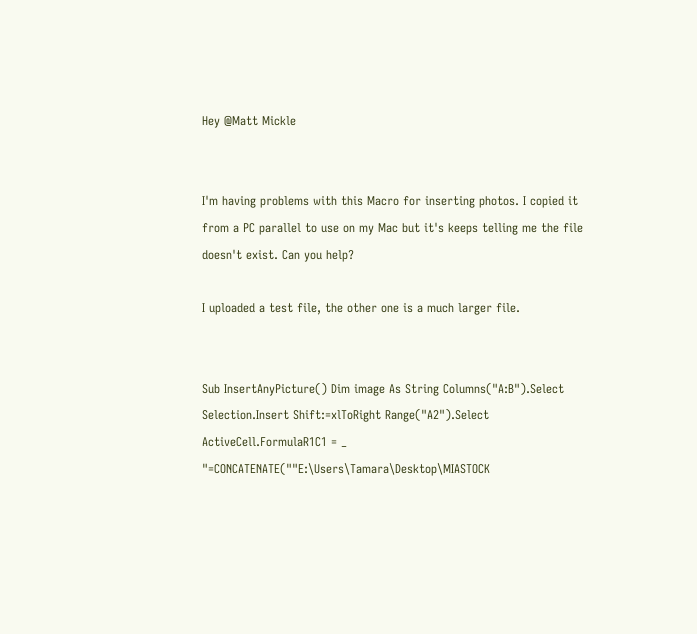Hey @Matt Mickle


I'm having problems with this Macro for inserting photos. I copied it from a PC parallel to use on my Mac but it's keeps telling me the file doesn't exist. Can you help?

I uploaded a test file, the other one is a much larger file.


Sub InsertAnyPicture() Dim image As String Columns("A:B").Select Selection.Insert Shift:=xlToRight Range("A2").Select ActiveCell.FormulaR1C1 = _ "=CONCATENATE(""E:\Users\Tamara\Desktop\MIASTOCK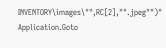INVENTORY\images\"",RC[2],"".jpeg"")" Application.Goto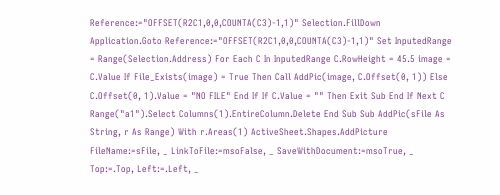Reference:="OFFSET(R2C1,0,0,COUNTA(C3)-1,1)" Selection.FillDown Application.Goto Reference:="OFFSET(R2C1,0,0,COUNTA(C3)-1,1)" Set InputedRange = Range(Selection.Address) For Each C In InputedRange C.RowHeight = 45.5 image = C.Value If File_Exists(image) = True Then Call AddPic(image, C.Offset(0, 1)) Else C.Offset(0, 1).Value = "NO FILE" End If If C.Value = "" Then Exit Sub End If Next C Range("a1").Select Columns(1).EntireColumn.Delete End Sub Sub AddPic(sFile As String, r As Range) With r.Areas(1) ActiveSheet.Shapes.AddPicture FileName:=sFile, _ LinkToFile:=msoFalse, _ SaveWithDocument:=msoTrue, _ Top:=.Top, Left:=.Left, _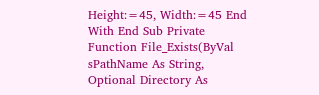Height:=45, Width:=45 End With End Sub Private Function File_Exists(ByVal sPathName As String, Optional Directory As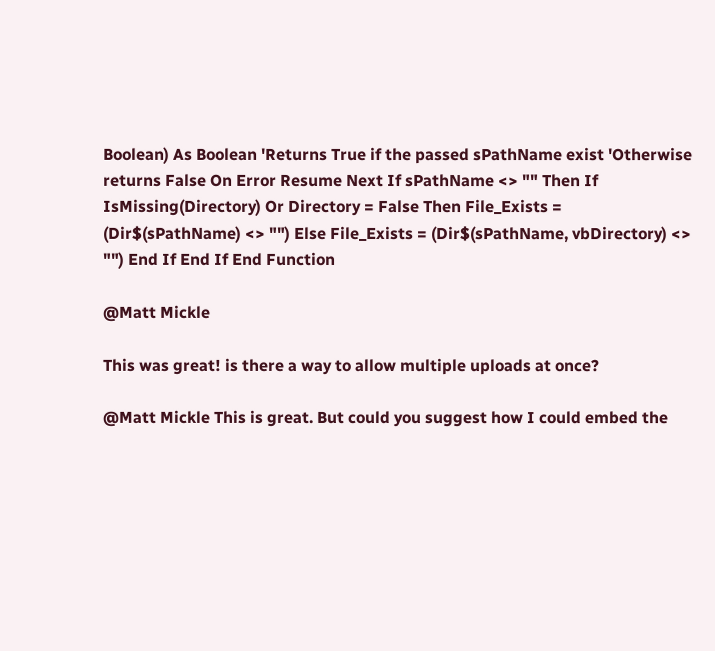Boolean) As Boolean 'Returns True if the passed sPathName exist 'Otherwise returns False On Error Resume Next If sPathName <> "" Then If IsMissing(Directory) Or Directory = False Then File_Exists = (Dir$(sPathName) <> "") Else File_Exists = (Dir$(sPathName, vbDirectory) <> "") End If End If End Function

@Matt Mickle

This was great! is there a way to allow multiple uploads at once?

@Matt Mickle This is great. But could you suggest how I could embed the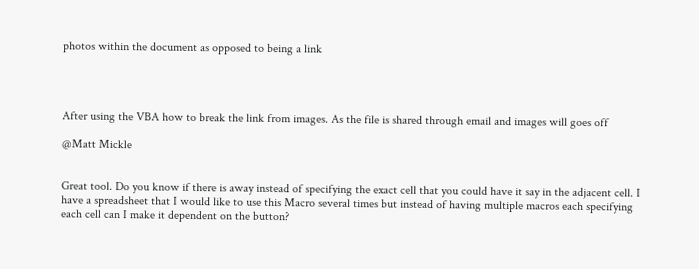photos within the document as opposed to being a link




After using the VBA how to break the link from images. As the file is shared through email and images will goes off

@Matt Mickle


Great tool. Do you know if there is away instead of specifying the exact cell that you could have it say in the adjacent cell. I have a spreadsheet that I would like to use this Macro several times but instead of having multiple macros each specifying each cell can I make it dependent on the button?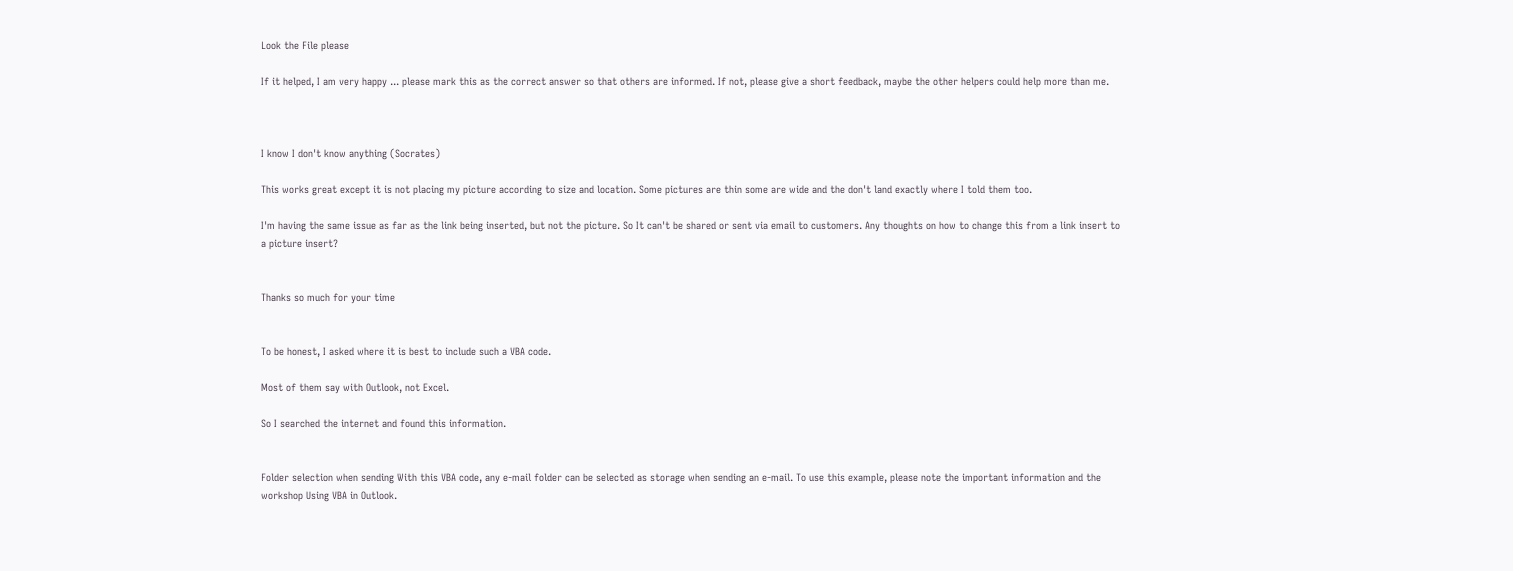Look the File please

If it helped, I am very happy ... please mark this as the correct answer so that others are informed. If not, please give a short feedback, maybe the other helpers could help more than me.



I know I don't know anything (Socrates)

This works great except it is not placing my picture according to size and location. Some pictures are thin some are wide and the don't land exactly where I told them too.

I'm having the same issue as far as the link being inserted, but not the picture. So It can't be shared or sent via email to customers. Any thoughts on how to change this from a link insert to a picture insert?


Thanks so much for your time


To be honest, I asked where it is best to include such a VBA code.

Most of them say with Outlook, not Excel.

So I searched the internet and found this information.


Folder selection when sending With this VBA code, any e-mail folder can be selected as storage when sending an e-mail. To use this example, please note the important information and the workshop Using VBA in Outlook.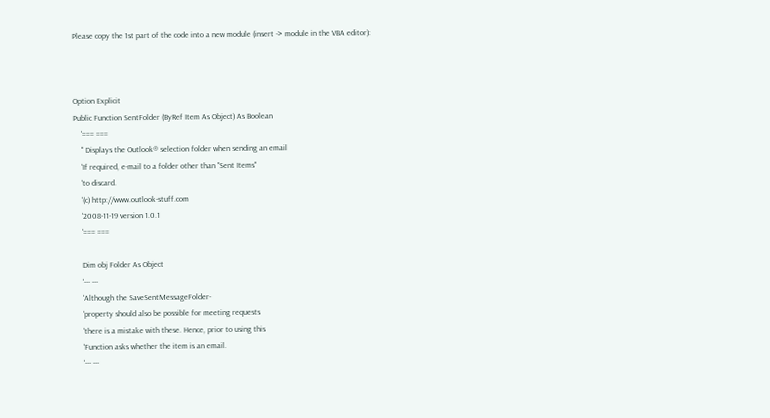Please copy the 1st part of the code into a new module (insert -> module in the VBA editor):



Option Explicit
Public Function SentFolder (ByRef Item As Object) As Boolean
    '=== ===
    '' Displays the Outlook® selection folder when sending an email
    'If required, e-mail to a folder other than "Sent Items"
    'to discard.
    '(c) http://www.outlook-stuff.com
    '2008-11-19 version 1.0.1
    '=== ===

    Dim obj Folder As Object
    '--- ---
    'Although the SaveSentMessageFolder-
    'property should also be possible for meeting requests
    'there is a mistake with these. Hence, prior to using this
    'Function asks whether the item is an email.
    '--- ---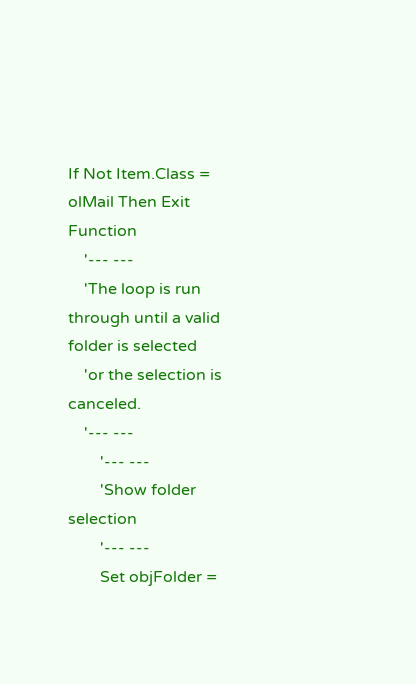If Not Item.Class = olMail Then Exit Function
    '--- ---
    'The loop is run through until a valid folder is selected
    'or the selection is canceled.
    '--- ---
        '--- ---
        'Show folder selection
        '--- ---
        Set objFolder =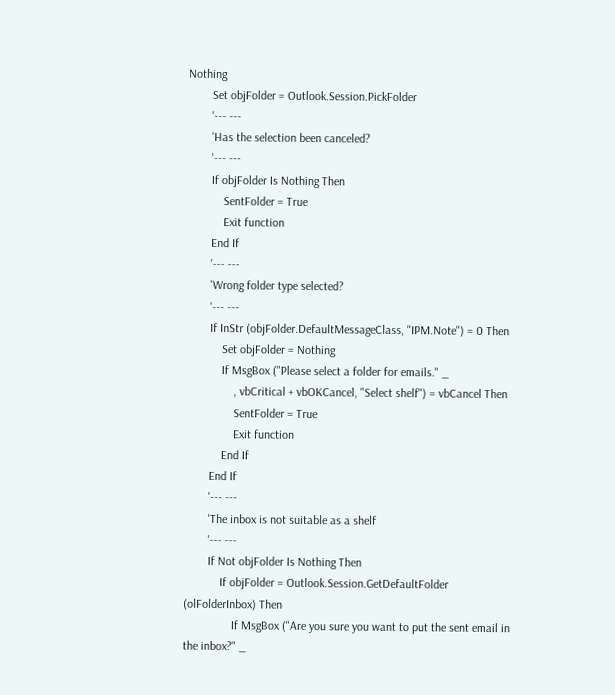Nothing
        Set objFolder = Outlook.Session.PickFolder
        '--- ---
        'Has the selection been canceled?
        '--- ---
        If objFolder Is Nothing Then
            SentFolder = True
            Exit function
        End If
        '--- ---
        'Wrong folder type selected?
        '--- ---
        If InStr (objFolder.DefaultMessageClass, "IPM.Note") = 0 Then
            Set objFolder = Nothing
            If MsgBox ("Please select a folder for emails." _
                , vbCritical + vbOKCancel, "Select shelf") = vbCancel Then
                SentFolder = True
                Exit function
            End If
        End If
        '--- ---
        'The inbox is not suitable as a shelf
        '--- ---
        If Not objFolder Is Nothing Then
            If objFolder = Outlook.Session.GetDefaultFolder (olFolderInbox) Then
                If MsgBox ("Are you sure you want to put the sent email in the inbox?" _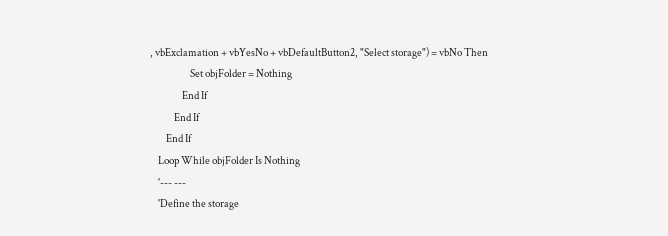, vbExclamation + vbYesNo + vbDefaultButton2, "Select storage") = vbNo Then
                    Set objFolder = Nothing
                End If
            End If
        End If
    Loop While objFolder Is Nothing
    '--- ---
    'Define the storage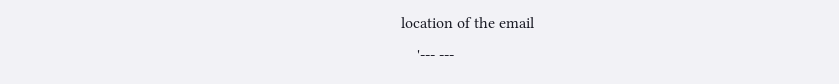location of the email
    '--- ---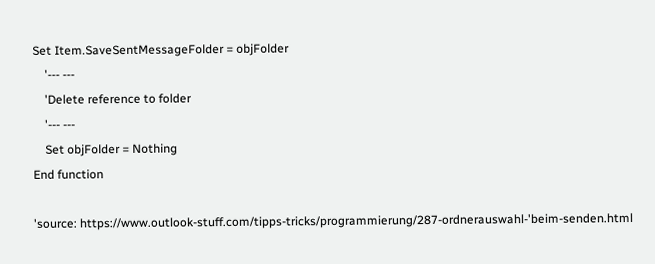Set Item.SaveSentMessageFolder = objFolder
    '--- ---
    'Delete reference to folder
    '--- ---
    Set objFolder = Nothing
End function

'source: https://www.outlook-stuff.com/tipps-tricks/programmierung/287-ordnerauswahl-'beim-senden.html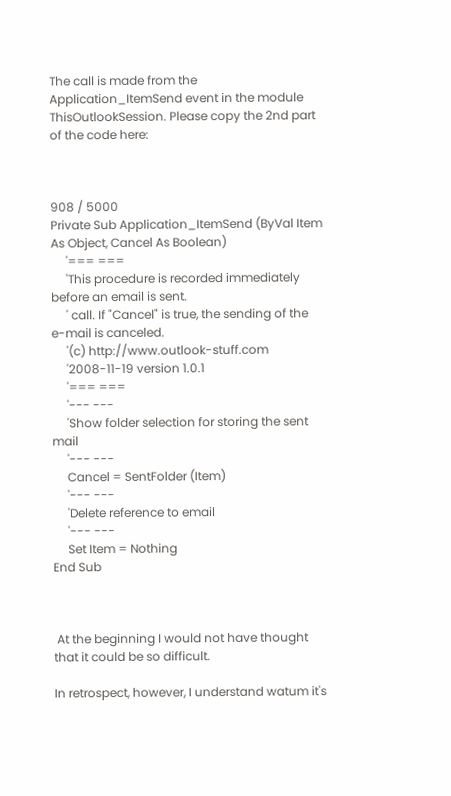The call is made from the Application_ItemSend event in the module ThisOutlookSession. Please copy the 2nd part of the code here:



908 / 5000
Private Sub Application_ItemSend (ByVal Item As Object, Cancel As Boolean)
     '=== ===
     'This procedure is recorded immediately before an email is sent.
     ' call. If "Cancel" is true, the sending of the e-mail is canceled.
     '(c) http://www.outlook-stuff.com
     '2008-11-19 version 1.0.1
     '=== ===
     '--- ---
     'Show folder selection for storing the sent mail
     '--- ---
     Cancel = SentFolder (Item)
     '--- ---
     'Delete reference to email
     '--- ---
     Set Item = Nothing
End Sub



 At the beginning I would not have thought that it could be so difficult.

In retrospect, however, I understand watum it's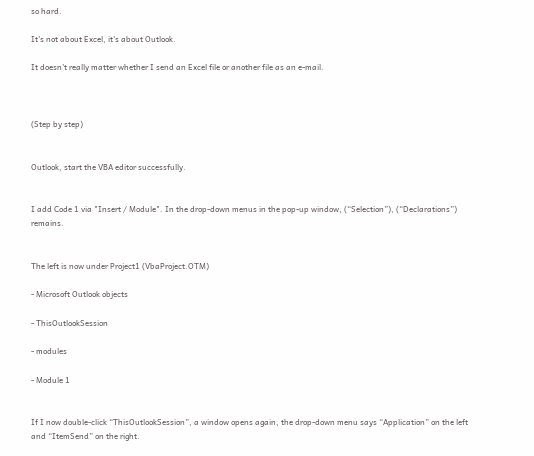so hard.

It's not about Excel, it's about Outlook.

It doesn't really matter whether I send an Excel file or another file as an e-mail.



(Step by step)


Outlook, start the VBA editor successfully.


I add Code 1 via "Insert / Module". In the drop-down menus in the pop-up window, (“Selection”), (“Declarations”) remains.


The left is now under Project1 (VbaProject.OTM)

- Microsoft Outlook objects

- ThisOutlookSession

- modules

- Module 1


If I now double-click “ThisOutlookSession”, a window opens again, the drop-down menu says “Application” on the left and “ItemSend” on the right.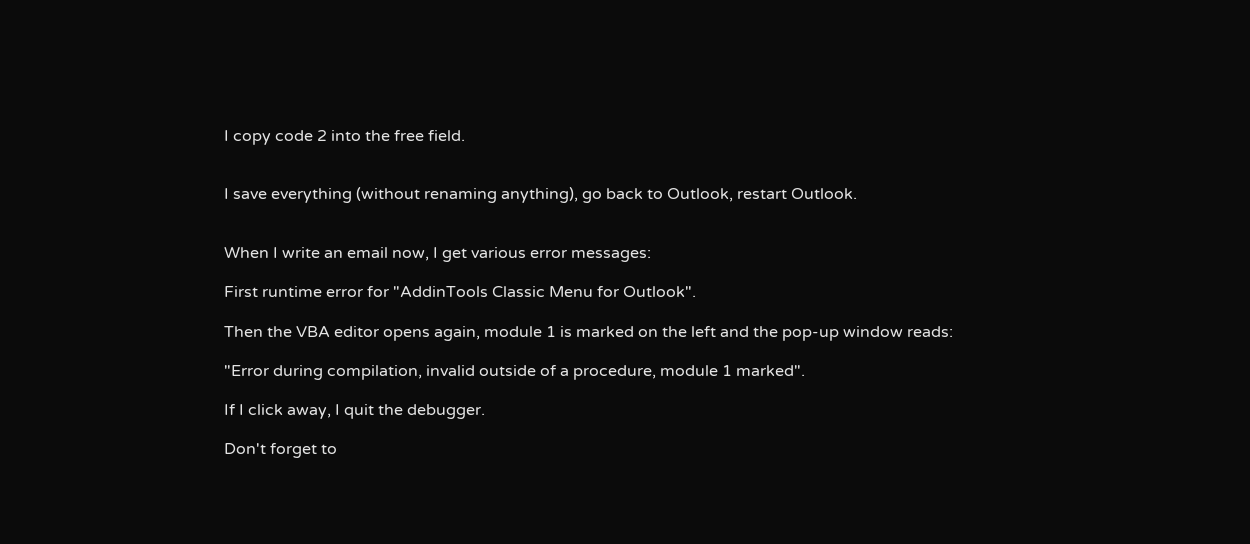I copy code 2 into the free field.


I save everything (without renaming anything), go back to Outlook, restart Outlook.


When I write an email now, I get various error messages:

First runtime error for "AddinTools Classic Menu for Outlook".

Then the VBA editor opens again, module 1 is marked on the left and the pop-up window reads:

"Error during compilation, invalid outside of a procedure, module 1 marked".

If I click away, I quit the debugger.

Don't forget to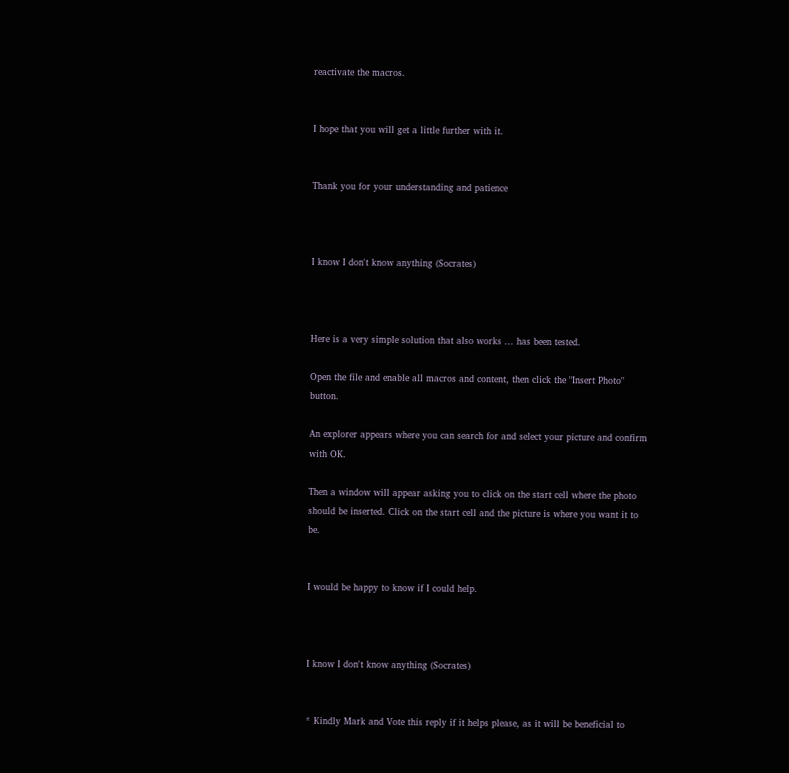reactivate the macros.


I hope that you will get a little further with it.


Thank you for your understanding and patience



I know I don't know anything (Socrates)



Here is a very simple solution that also works ... has been tested.

Open the file and enable all macros and content, then click the "Insert Photo" button.

An explorer appears where you can search for and select your picture and confirm with OK.

Then a window will appear asking you to click on the start cell where the photo should be inserted. Click on the start cell and the picture is where you want it to be.


I would be happy to know if I could help.



I know I don't know anything (Socrates)


* Kindly Mark and Vote this reply if it helps please, as it will be beneficial to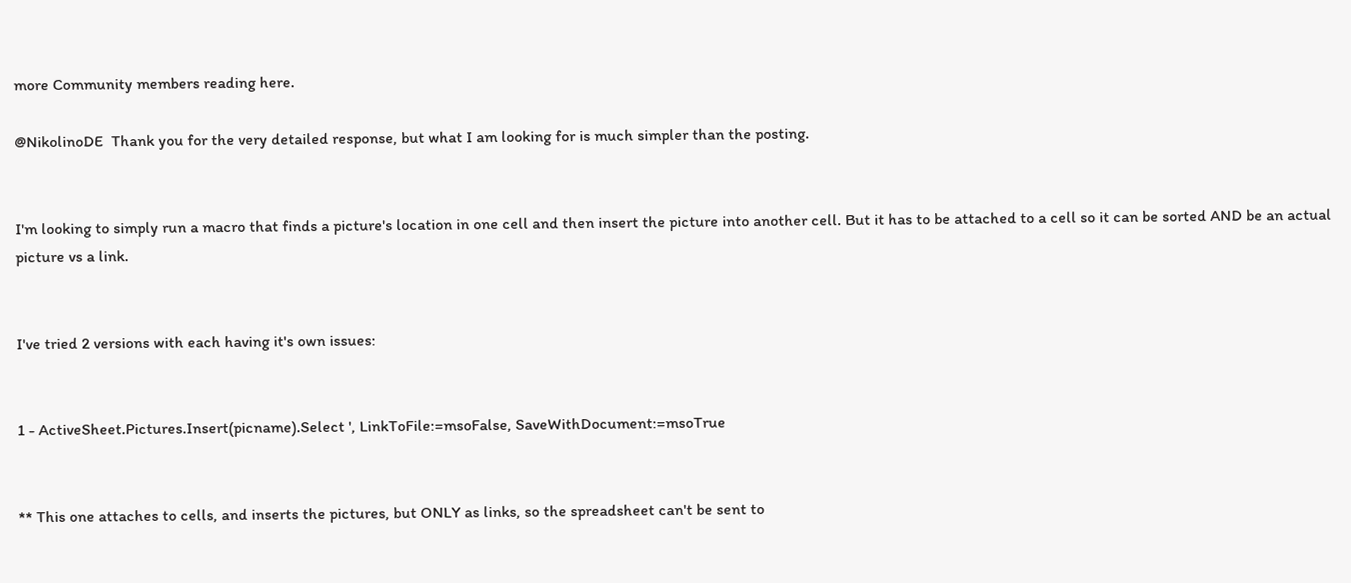more Community members reading here.

@NikolinoDE  Thank you for the very detailed response, but what I am looking for is much simpler than the posting.


I'm looking to simply run a macro that finds a picture's location in one cell and then insert the picture into another cell. But it has to be attached to a cell so it can be sorted AND be an actual picture vs a link.


I've tried 2 versions with each having it's own issues:


1 - ActiveSheet.Pictures.Insert(picname).Select ', LinkToFile:=msoFalse, SaveWithDocument:=msoTrue


** This one attaches to cells, and inserts the pictures, but ONLY as links, so the spreadsheet can't be sent to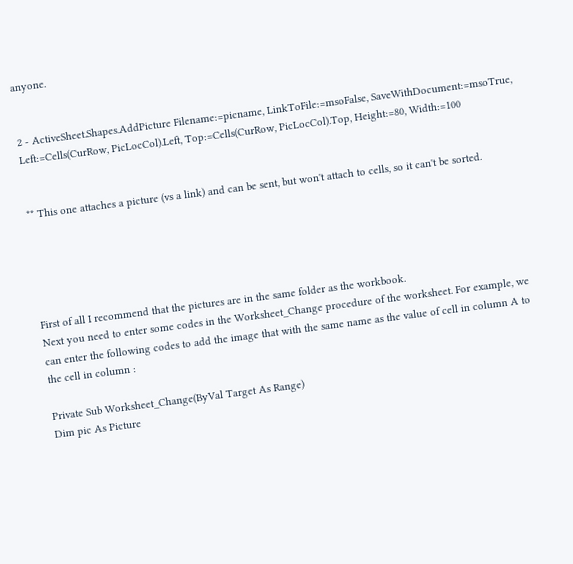anyone.


2 - ActiveSheet.Shapes.AddPicture Filename:=picname, LinkToFile:=msoFalse, SaveWithDocument:=msoTrue, Left:=Cells(CurRow, PicLocCol).Left, Top:=Cells(CurRow, PicLocCol).Top, Height:=80, Width:=100


** This one attaches a picture (vs a link) and can be sent, but won't attach to cells, so it can't be sorted.





First of all I recommend that the pictures are in the same folder as the workbook.
Next you need to enter some codes in the Worksheet_Change procedure of the worksheet. For example, we can enter the following codes to add the image that with the same name as the value of cell in column A to the cell in column :

Private Sub Worksheet_Change(ByVal Target As Range)
Dim pic As Picture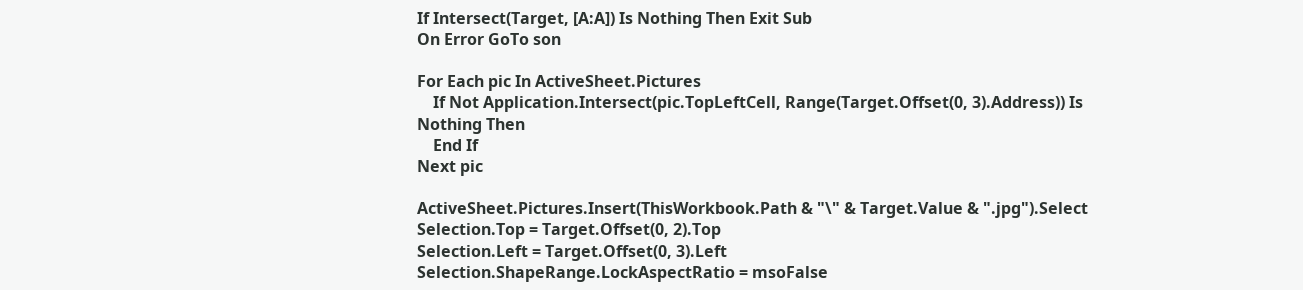If Intersect(Target, [A:A]) Is Nothing Then Exit Sub
On Error GoTo son

For Each pic In ActiveSheet.Pictures
    If Not Application.Intersect(pic.TopLeftCell, Range(Target.Offset(0, 3).Address)) Is Nothing Then
    End If
Next pic

ActiveSheet.Pictures.Insert(ThisWorkbook.Path & "\" & Target.Value & ".jpg").Select
Selection.Top = Target.Offset(0, 2).Top
Selection.Left = Target.Offset(0, 3).Left
Selection.ShapeRange.LockAspectRatio = msoFalse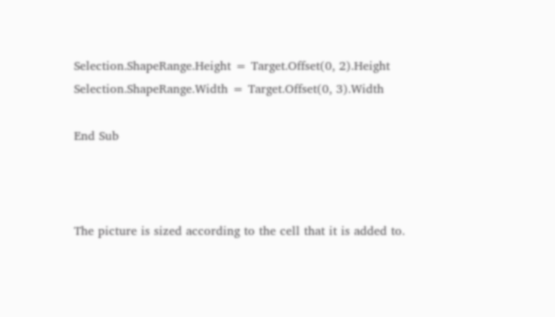Selection.ShapeRange.Height = Target.Offset(0, 2).Height
Selection.ShapeRange.Width = Target.Offset(0, 3).Width

End Sub



The picture is sized according to the cell that it is added to.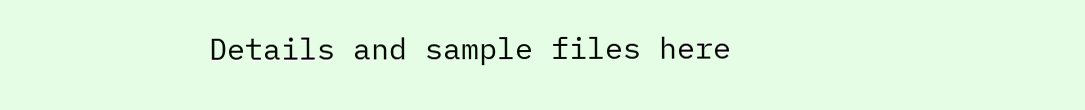Details and sample files here